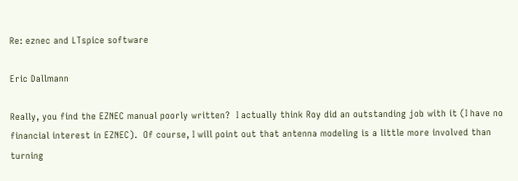Re: eznec and LTspice software

Eric Dallmann

Really, you find the EZNEC manual poorly written?  I actually think Roy did an outstanding job with it (I have no financial interest in EZNEC).  Of course, I will point out that antenna modeling is a little more involved than turning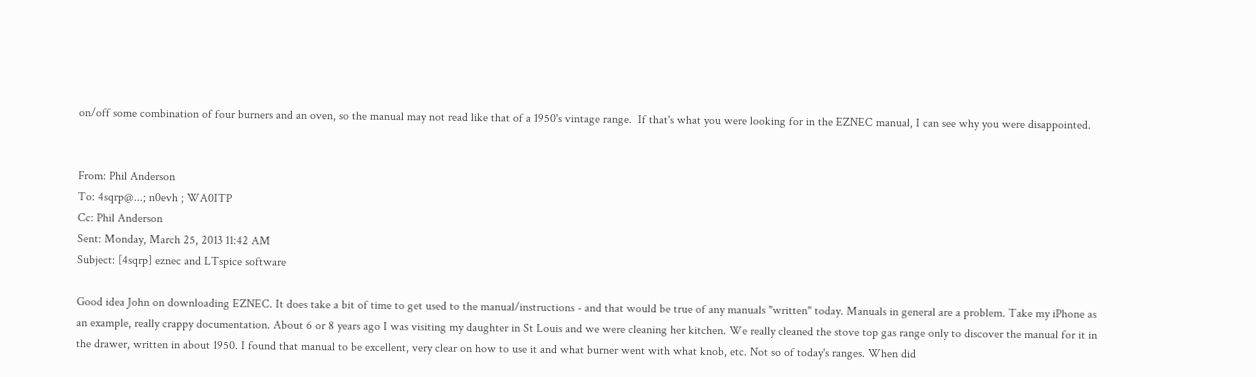on/off some combination of four burners and an oven, so the manual may not read like that of a 1950's vintage range.  If that's what you were looking for in the EZNEC manual, I can see why you were disappointed.


From: Phil Anderson
To: 4sqrp@...; n0evh ; WA0ITP
Cc: Phil Anderson
Sent: Monday, March 25, 2013 11:42 AM
Subject: [4sqrp] eznec and LTspice software

Good idea John on downloading EZNEC. It does take a bit of time to get used to the manual/instructions - and that would be true of any manuals "written" today. Manuals in general are a problem. Take my iPhone as an example, really crappy documentation. About 6 or 8 years ago I was visiting my daughter in St Louis and we were cleaning her kitchen. We really cleaned the stove top gas range only to discover the manual for it in the drawer, written in about 1950. I found that manual to be excellent, very clear on how to use it and what burner went with what knob, etc. Not so of today's ranges. When did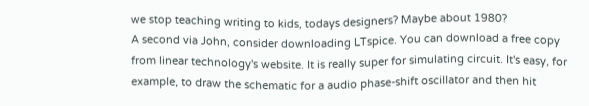we stop teaching writing to kids, todays designers? Maybe about 1980?
A second via John, consider downloading LTspice. You can download a free copy from linear technology's website. It is really super for simulating circuit. It's easy, for example, to draw the schematic for a audio phase-shift oscillator and then hit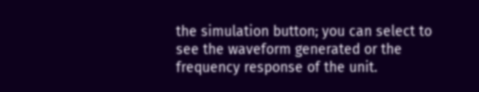the simulation button; you can select to see the waveform generated or the frequency response of the unit.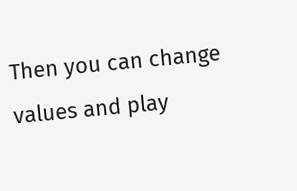Then you can change values and play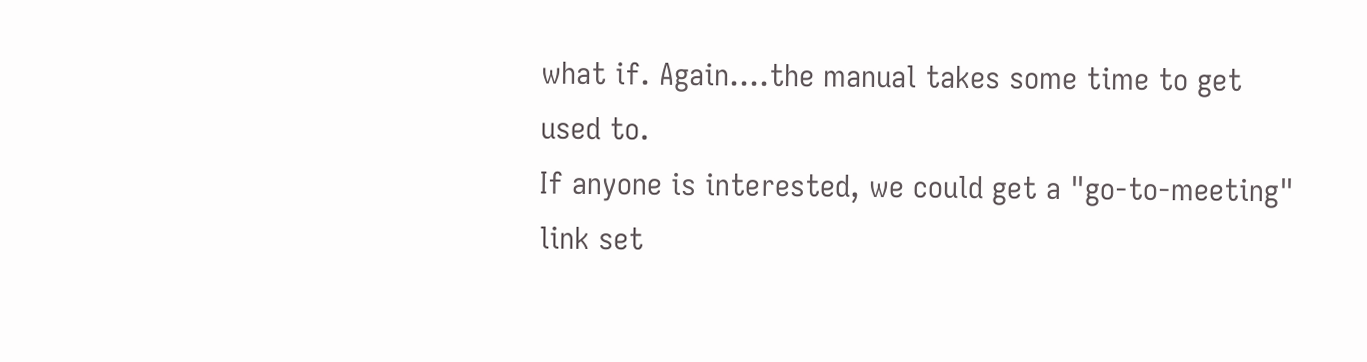what if. Again....the manual takes some time to get used to.
If anyone is interested, we could get a "go-to-meeting" link set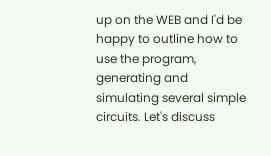up on the WEB and I'd be happy to outline how to use the program, generating and simulating several simple circuits. Let's discuss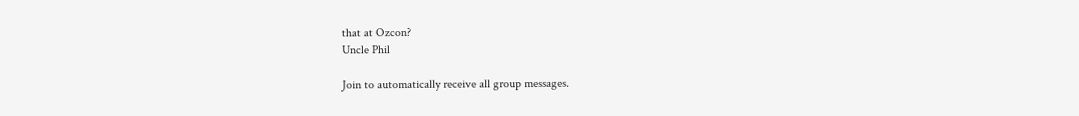that at Ozcon?
Uncle Phil

Join to automatically receive all group messages.